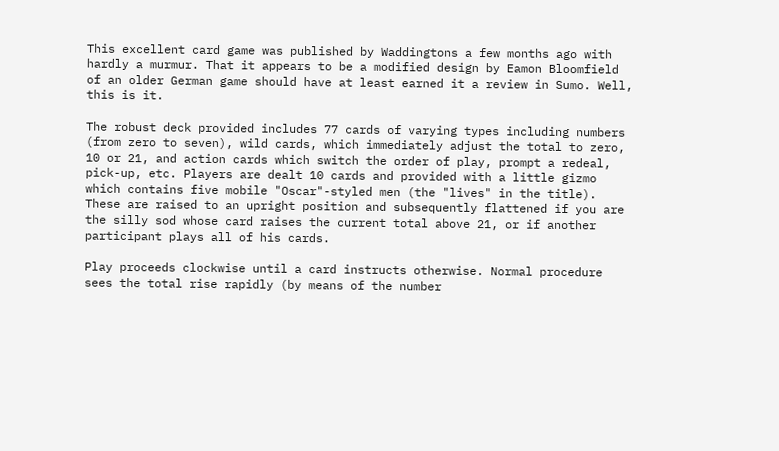This excellent card game was published by Waddingtons a few months ago with hardly a murmur. That it appears to be a modified design by Eamon Bloomfield of an older German game should have at least earned it a review in Sumo. Well, this is it.

The robust deck provided includes 77 cards of varying types including numbers (from zero to seven), wild cards, which immediately adjust the total to zero, 10 or 21, and action cards which switch the order of play, prompt a redeal, pick-up, etc. Players are dealt 10 cards and provided with a little gizmo which contains five mobile "Oscar"-styled men (the "lives" in the title). These are raised to an upright position and subsequently flattened if you are the silly sod whose card raises the current total above 21, or if another participant plays all of his cards.

Play proceeds clockwise until a card instructs otherwise. Normal procedure sees the total rise rapidly (by means of the number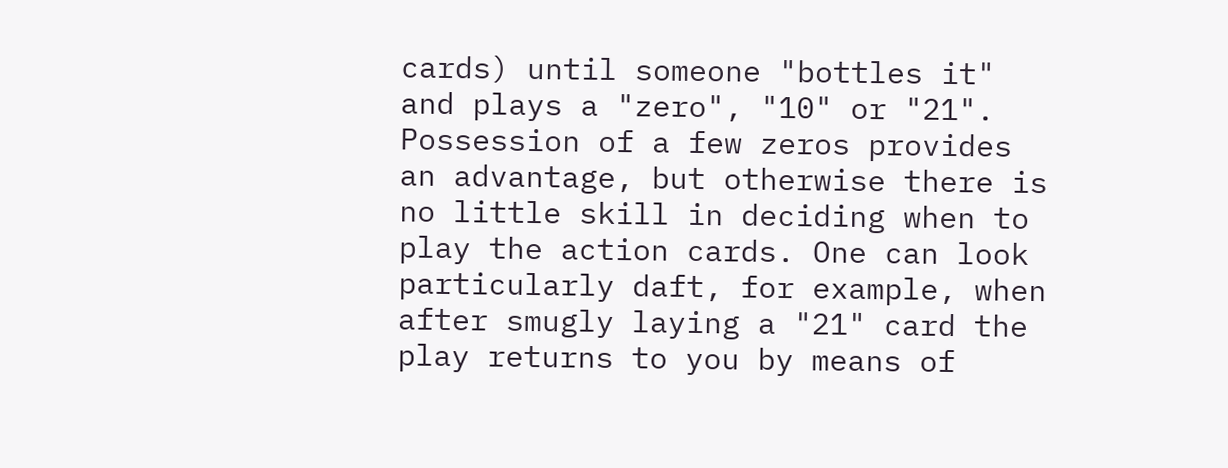cards) until someone "bottles it" and plays a "zero", "10" or "21". Possession of a few zeros provides an advantage, but otherwise there is no little skill in deciding when to play the action cards. One can look particularly daft, for example, when after smugly laying a "21" card the play returns to you by means of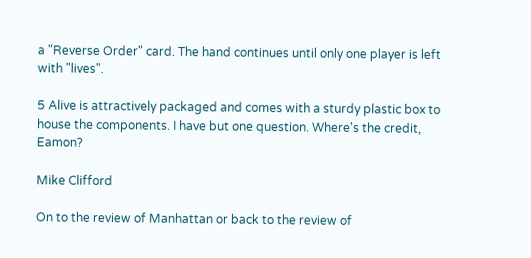a "Reverse Order" card. The hand continues until only one player is left with "lives".

5 Alive is attractively packaged and comes with a sturdy plastic box to house the components. I have but one question. Where's the credit, Eamon?

Mike Clifford

On to the review of Manhattan or back to the review of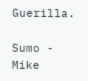Guerilla.

Sumo - Mike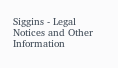Siggins - Legal Notices and Other Information